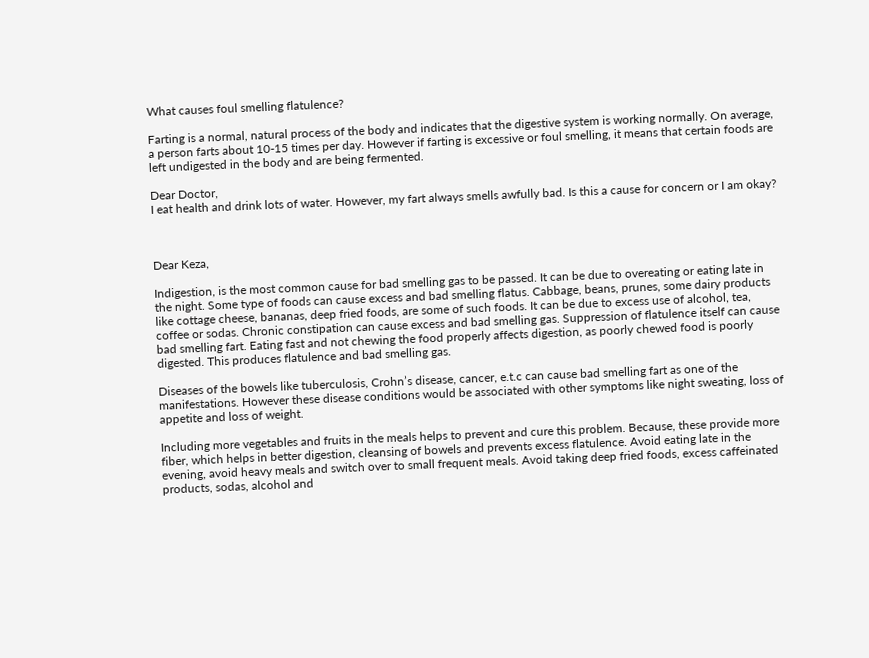What causes foul smelling flatulence?

Farting is a normal, natural process of the body and indicates that the digestive system is working normally. On average, a person farts about 10-15 times per day. However if farting is excessive or foul smelling, it means that certain foods are left undigested in the body and are being fermented.

Dear Doctor,
I eat health and drink lots of water. However, my fart always smells awfully bad. Is this a cause for concern or I am okay?



Dear Keza,

Indigestion, is the most common cause for bad smelling gas to be passed. It can be due to overeating or eating late in the night. Some type of foods can cause excess and bad smelling flatus. Cabbage, beans, prunes, some dairy products like cottage cheese, bananas, deep fried foods, are some of such foods. It can be due to excess use of alcohol, tea, coffee or sodas. Chronic constipation can cause excess and bad smelling gas. Suppression of flatulence itself can cause bad smelling fart. Eating fast and not chewing the food properly affects digestion, as poorly chewed food is poorly digested. This produces flatulence and bad smelling gas.

Diseases of the bowels like tuberculosis, Crohn’s disease, cancer, e.t.c can cause bad smelling fart as one of the manifestations. However these disease conditions would be associated with other symptoms like night sweating, loss of appetite and loss of weight.

Including more vegetables and fruits in the meals helps to prevent and cure this problem. Because, these provide more fiber, which helps in better digestion, cleansing of bowels and prevents excess flatulence. Avoid eating late in the evening, avoid heavy meals and switch over to small frequent meals. Avoid taking deep fried foods, excess caffeinated products, sodas, alcohol and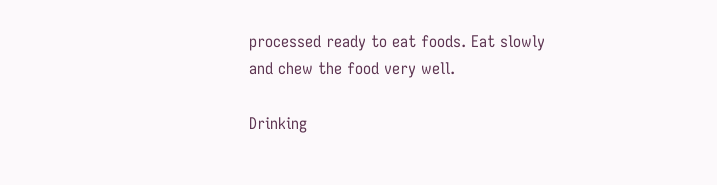processed ready to eat foods. Eat slowly and chew the food very well.

Drinking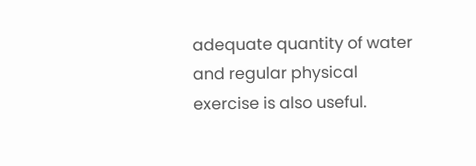adequate quantity of water and regular physical exercise is also useful.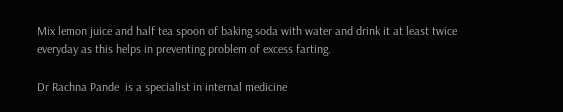Mix lemon juice and half tea spoon of baking soda with water and drink it at least twice everyday as this helps in preventing problem of excess farting.

Dr Rachna Pande  is a specialist in internal medicine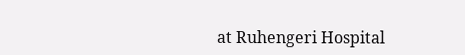at Ruhengeri Hospital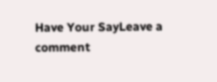Have Your SayLeave a comment